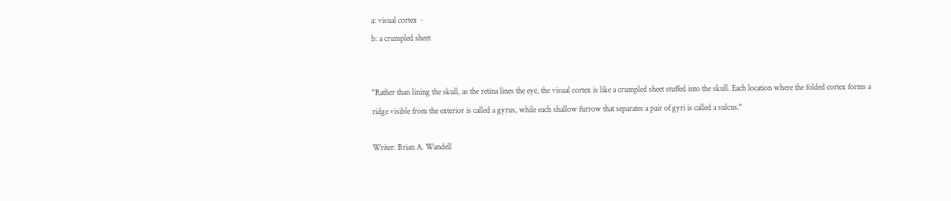a: visual cortex ~
b: a crumpled sheet


"Rather than lining the skull, as the retina lines the eye, the visual cortex is like a crumpled sheet stuffed into the skull. Each location where the folded cortex forms a ridge visible from the exterior is called a gyrus, while each shallow furrow that separates a pair of gyri is called a sulcus."

Writer: Brian A. Wandell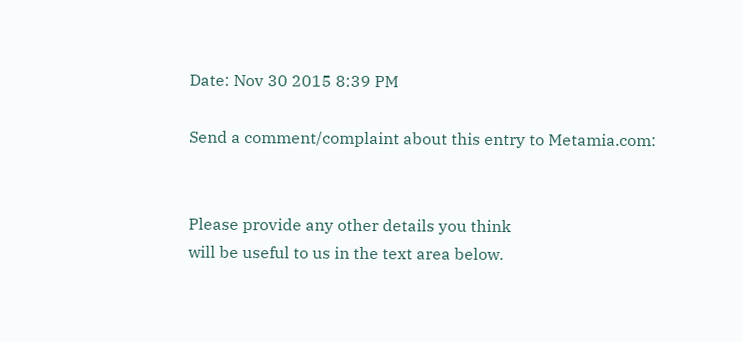Date: Nov 30 2015 8:39 PM

Send a comment/complaint about this entry to Metamia.com:


Please provide any other details you think
will be useful to us in the text area below.